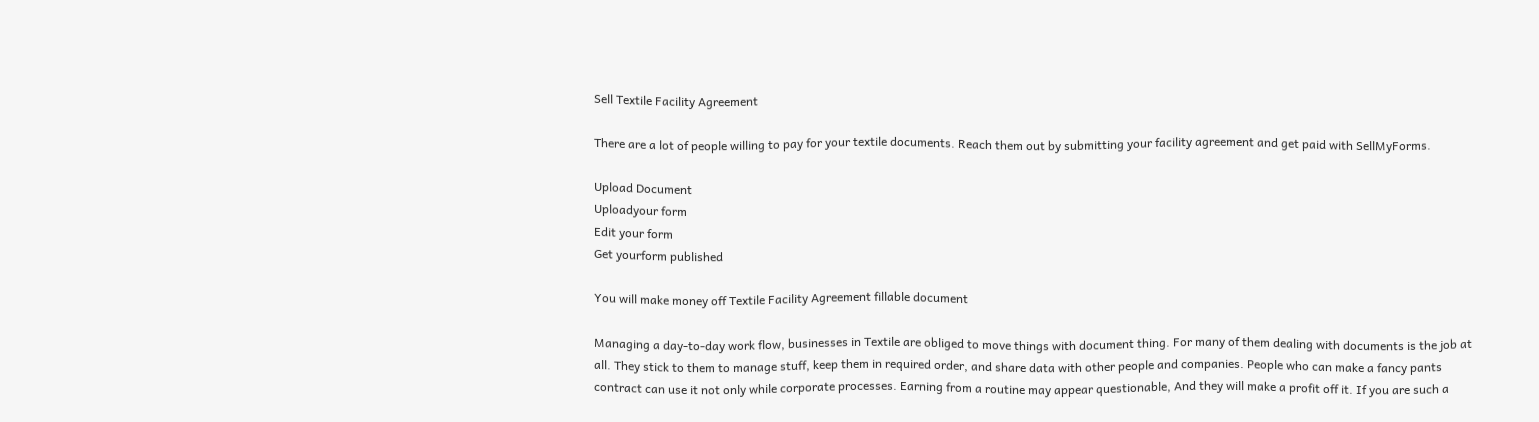Sell Textile Facility Agreement

There are a lot of people willing to pay for your textile documents. Reach them out by submitting your facility agreement and get paid with SellMyForms.

Upload Document
Uploadyour form
Edit your form
Get yourform published

You will make money off Textile Facility Agreement fillable document

Managing a day-to-day work flow, businesses in Textile are obliged to move things with document thing. For many of them dealing with documents is the job at all. They stick to them to manage stuff, keep them in required order, and share data with other people and companies. People who can make a fancy pants contract can use it not only while corporate processes. Earning from a routine may appear questionable, And they will make a profit off it. If you are such a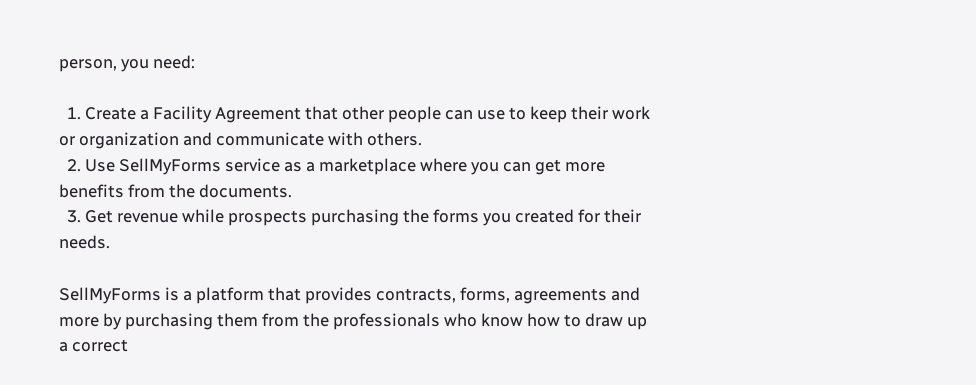person, you need:

  1. Create a Facility Agreement that other people can use to keep their work or organization and communicate with others.
  2. Use SellMyForms service as a marketplace where you can get more benefits from the documents.
  3. Get revenue while prospects purchasing the forms you created for their needs.

SellMyForms is a platform that provides contracts, forms, agreements and more by purchasing them from the professionals who know how to draw up a correct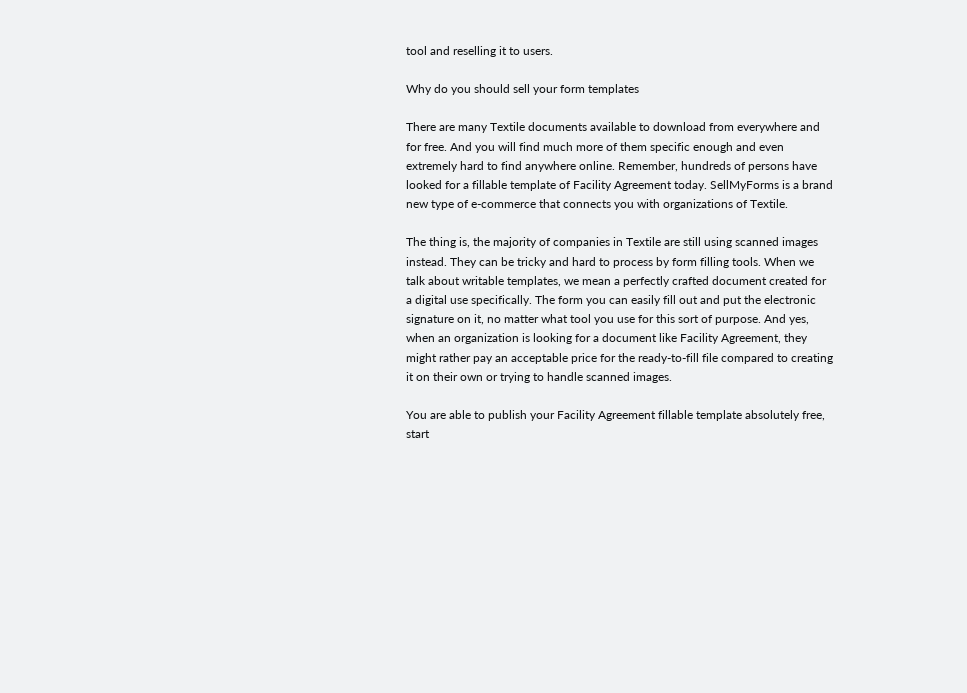tool and reselling it to users.

Why do you should sell your form templates

There are many Textile documents available to download from everywhere and for free. And you will find much more of them specific enough and even extremely hard to find anywhere online. Remember, hundreds of persons have looked for a fillable template of Facility Agreement today. SellMyForms is a brand new type of e-commerce that connects you with organizations of Textile.

The thing is, the majority of companies in Textile are still using scanned images instead. They can be tricky and hard to process by form filling tools. When we talk about writable templates, we mean a perfectly crafted document created for a digital use specifically. The form you can easily fill out and put the electronic signature on it, no matter what tool you use for this sort of purpose. And yes, when an organization is looking for a document like Facility Agreement, they might rather pay an acceptable price for the ready-to-fill file compared to creating it on their own or trying to handle scanned images.

You are able to publish your Facility Agreement fillable template absolutely free, start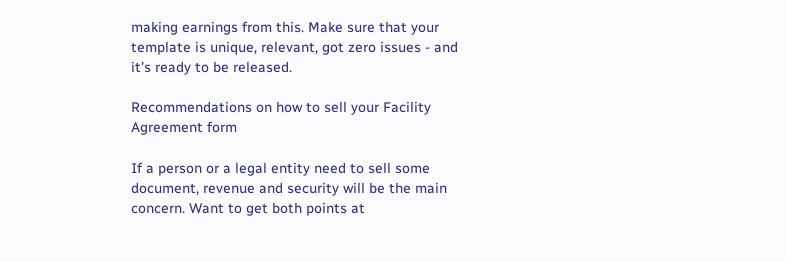making earnings from this. Make sure that your template is unique, relevant, got zero issues - and it’s ready to be released.

Recommendations on how to sell your Facility Agreement form

If a person or a legal entity need to sell some document, revenue and security will be the main concern. Want to get both points at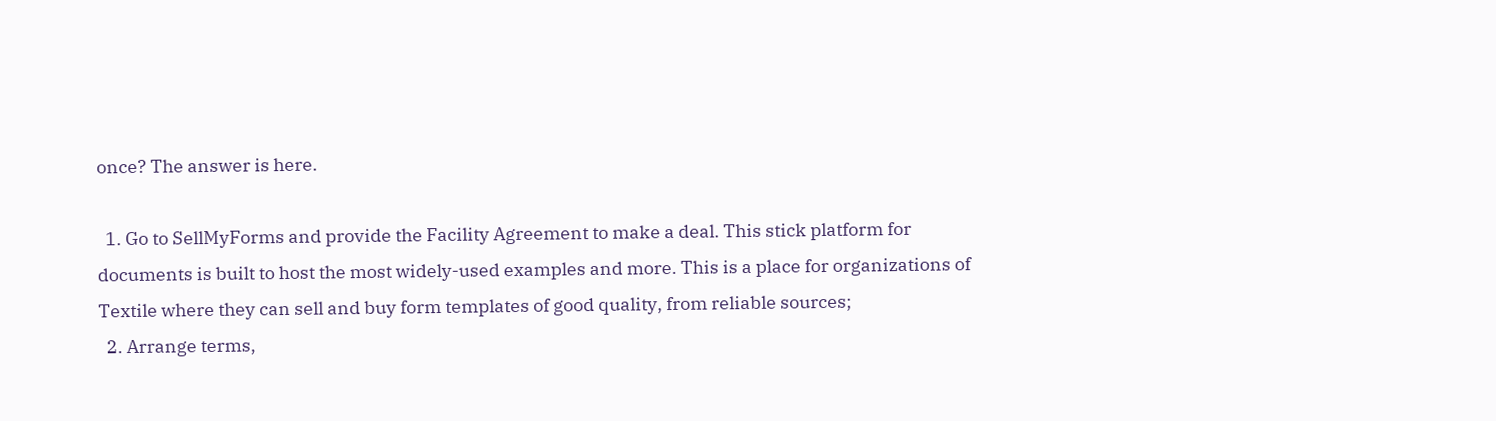once? The answer is here.

  1. Go to SellMyForms and provide the Facility Agreement to make a deal. This stick platform for documents is built to host the most widely-used examples and more. This is a place for organizations of Textile where they can sell and buy form templates of good quality, from reliable sources;
  2. Arrange terms,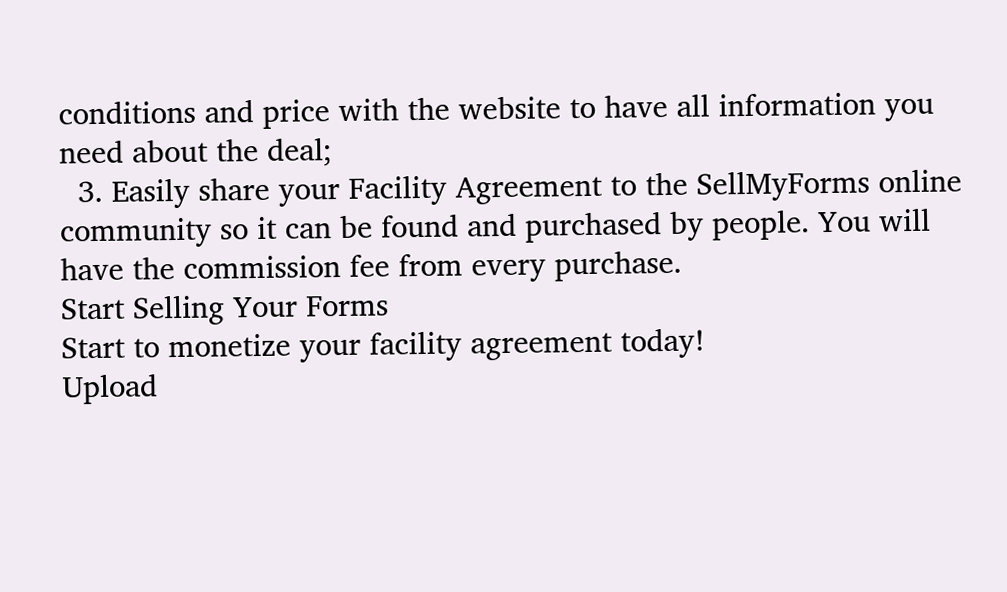conditions and price with the website to have all information you need about the deal;
  3. Easily share your Facility Agreement to the SellMyForms online community so it can be found and purchased by people. You will have the commission fee from every purchase.
Start Selling Your Forms
Start to monetize your facility agreement today!
Upload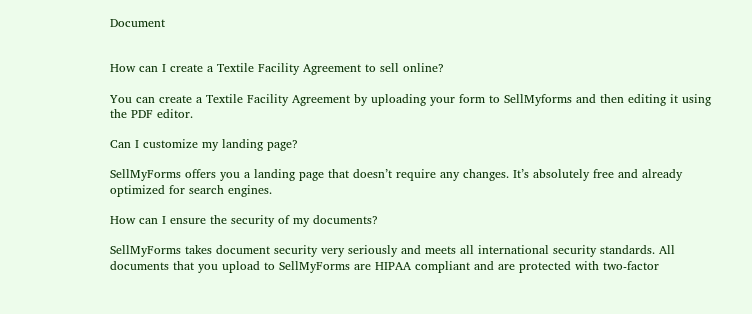Document


How can I create a Textile Facility Agreement to sell online?

You can create a Textile Facility Agreement by uploading your form to SellMyforms and then editing it using the PDF editor.

Can I customize my landing page?

SellMyForms offers you a landing page that doesn’t require any changes. It’s absolutely free and already optimized for search engines.

How can I ensure the security of my documents?

SellMyForms takes document security very seriously and meets all international security standards. All documents that you upload to SellMyForms are HIPAA compliant and are protected with two-factor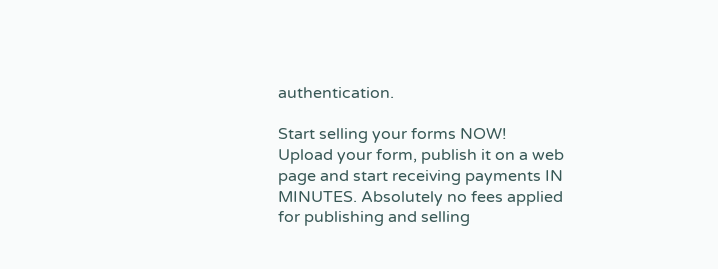authentication.

Start selling your forms NOW!
Upload your form, publish it on a web page and start receiving payments IN MINUTES. Absolutely no fees applied for publishing and selling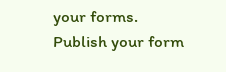your forms.
Publish your form